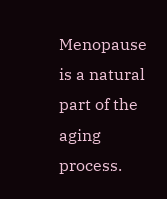Menopause is a natural part of the aging process.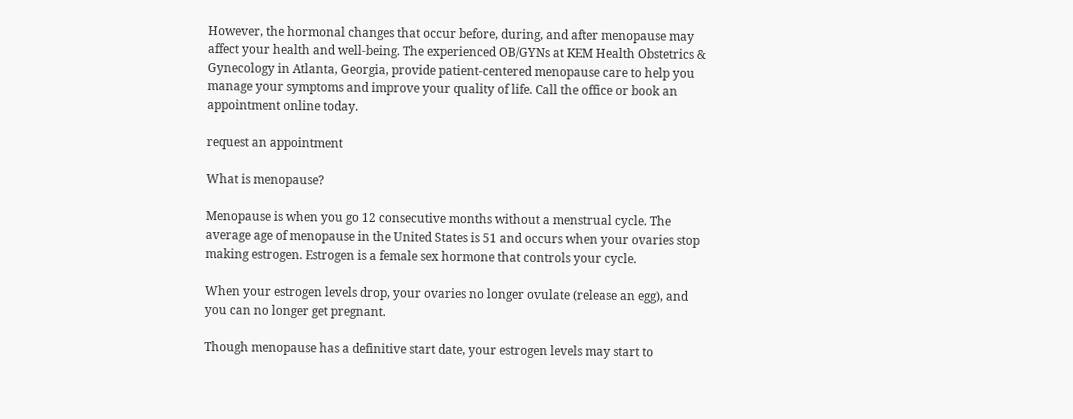However, the hormonal changes that occur before, during, and after menopause may affect your health and well-being. The experienced OB/GYNs at KEM Health Obstetrics & Gynecology in Atlanta, Georgia, provide patient-centered menopause care to help you manage your symptoms and improve your quality of life. Call the office or book an appointment online today.

request an appointment

What is menopause?

Menopause is when you go 12 consecutive months without a menstrual cycle. The average age of menopause in the United States is 51 and occurs when your ovaries stop making estrogen. Estrogen is a female sex hormone that controls your cycle.

When your estrogen levels drop, your ovaries no longer ovulate (release an egg), and you can no longer get pregnant.

Though menopause has a definitive start date, your estrogen levels may start to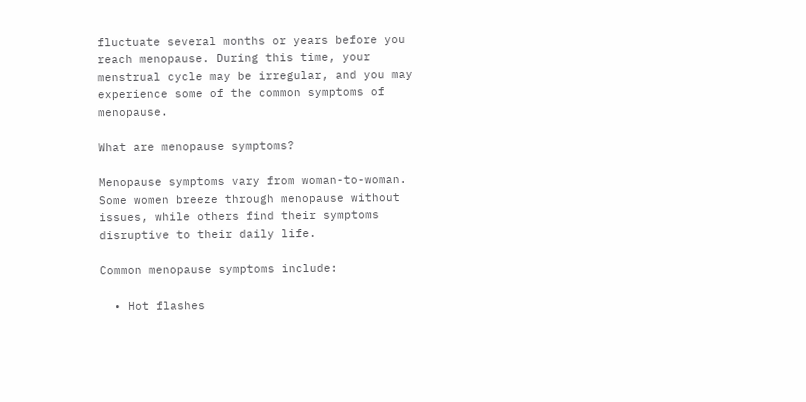fluctuate several months or years before you reach menopause. During this time, your menstrual cycle may be irregular, and you may experience some of the common symptoms of menopause.

What are menopause symptoms?

Menopause symptoms vary from woman-to-woman. Some women breeze through menopause without issues, while others find their symptoms disruptive to their daily life.

Common menopause symptoms include:

  • Hot flashes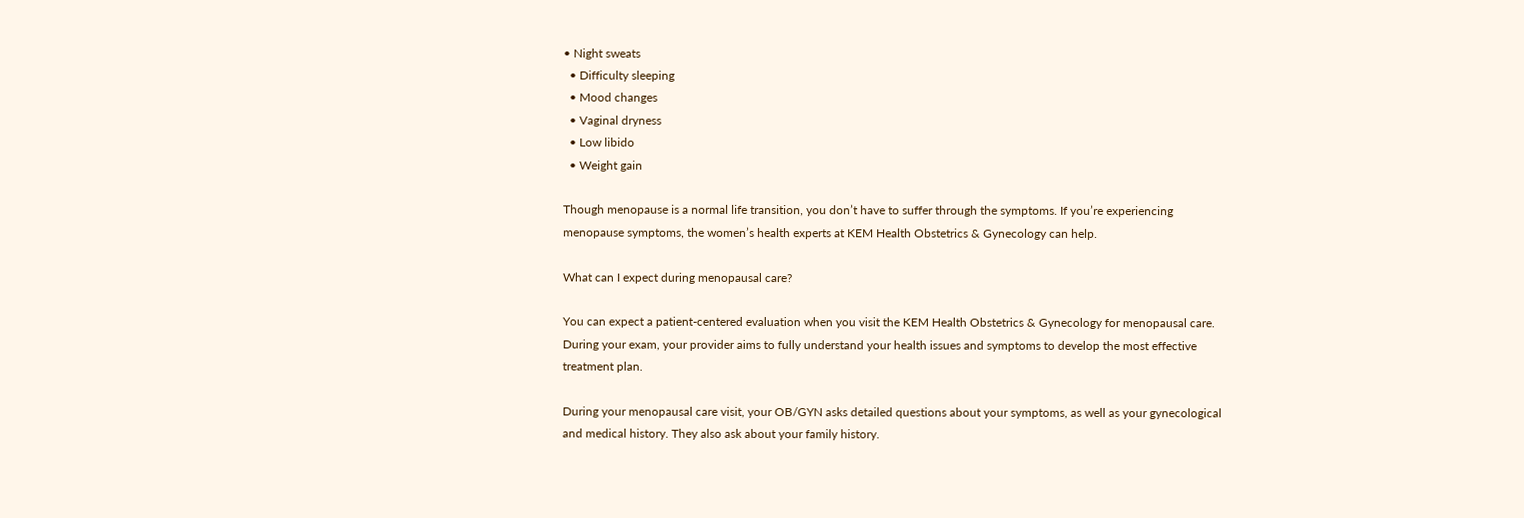• Night sweats
  • Difficulty sleeping
  • Mood changes
  • Vaginal dryness
  • Low libido
  • Weight gain

Though menopause is a normal life transition, you don’t have to suffer through the symptoms. If you’re experiencing menopause symptoms, the women’s health experts at KEM Health Obstetrics & Gynecology can help.

What can I expect during menopausal care?

You can expect a patient-centered evaluation when you visit the KEM Health Obstetrics & Gynecology for menopausal care. During your exam, your provider aims to fully understand your health issues and symptoms to develop the most effective treatment plan.

During your menopausal care visit, your OB/GYN asks detailed questions about your symptoms, as well as your gynecological and medical history. They also ask about your family history.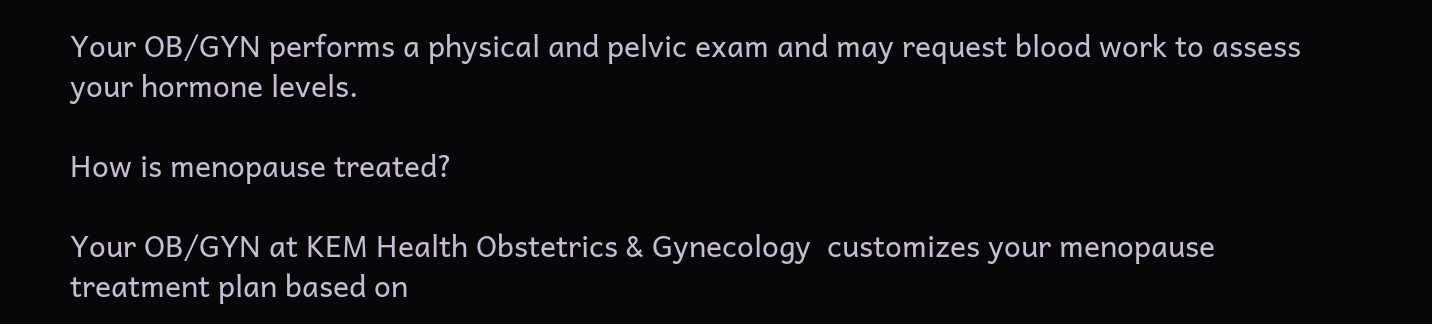Your OB/GYN performs a physical and pelvic exam and may request blood work to assess your hormone levels.

How is menopause treated?

Your OB/GYN at KEM Health Obstetrics & Gynecology  customizes your menopause treatment plan based on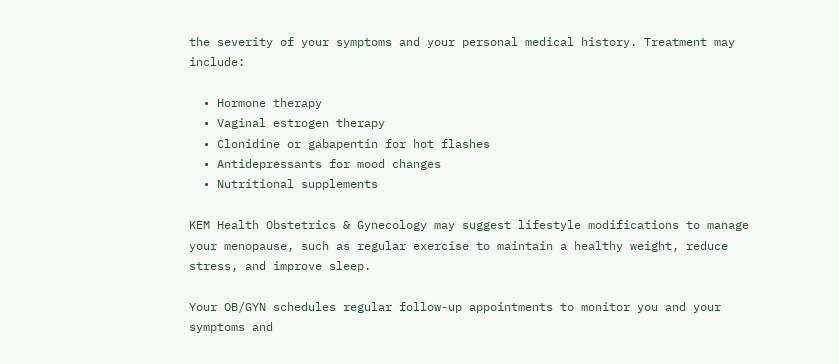the severity of your symptoms and your personal medical history. Treatment may include:

  • Hormone therapy
  • Vaginal estrogen therapy
  • Clonidine or gabapentin for hot flashes
  • Antidepressants for mood changes
  • Nutritional supplements

KEM Health Obstetrics & Gynecology may suggest lifestyle modifications to manage your menopause, such as regular exercise to maintain a healthy weight, reduce stress, and improve sleep.

Your OB/GYN schedules regular follow-up appointments to monitor you and your symptoms and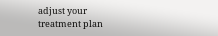adjust your treatment plan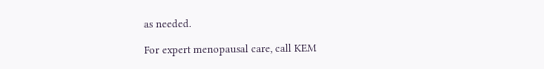as needed.

For expert menopausal care, call KEM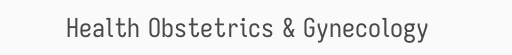Health Obstetrics & Gynecology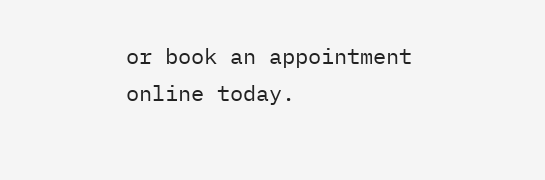or book an appointment online today.